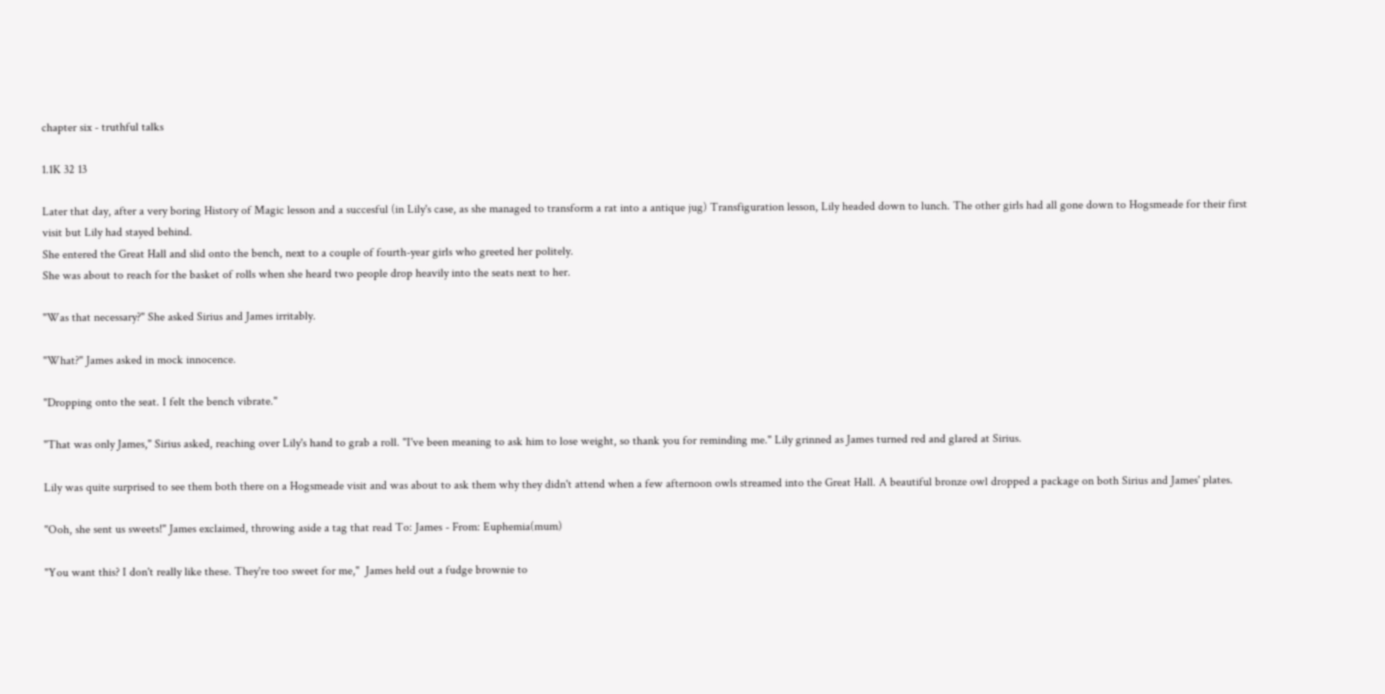chapter six - truthful talks

1.1K 32 13

Later that day, after a very boring History of Magic lesson and a succesful (in Lily's case, as she managed to transform a rat into a antique jug) Transfiguration lesson, Lily headed down to lunch. The other girls had all gone down to Hogsmeade for their first visit but Lily had stayed behind.
She entered the Great Hall and slid onto the bench, next to a couple of fourth-year girls who greeted her politely.
She was about to reach for the basket of rolls when she heard two people drop heavily into the seats next to her.

"Was that necessary?" She asked Sirius and James irritably.

"What?" James asked in mock innocence.

"Dropping onto the seat. I felt the bench vibrate."

"That was only James," Sirius asked, reaching over Lily's hand to grab a roll. "I've been meaning to ask him to lose weight, so thank you for reminding me." Lily grinned as James turned red and glared at Sirius.

Lily was quite surprised to see them both there on a Hogsmeade visit and was about to ask them why they didn't attend when a few afternoon owls streamed into the Great Hall. A beautiful bronze owl dropped a package on both Sirius and James' plates.

"Ooh, she sent us sweets!" James exclaimed, throwing aside a tag that read To: James - From: Euphemia(mum)

"You want this? I don't really like these. They're too sweet for me,"  James held out a fudge brownie to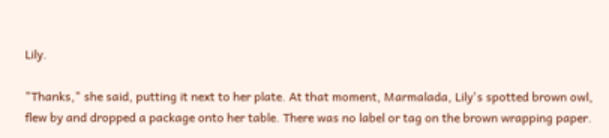Lily.

"Thanks," she said, putting it next to her plate. At that moment, Marmalada, Lily's spotted brown owl, flew by and dropped a package onto her table. There was no label or tag on the brown wrapping paper.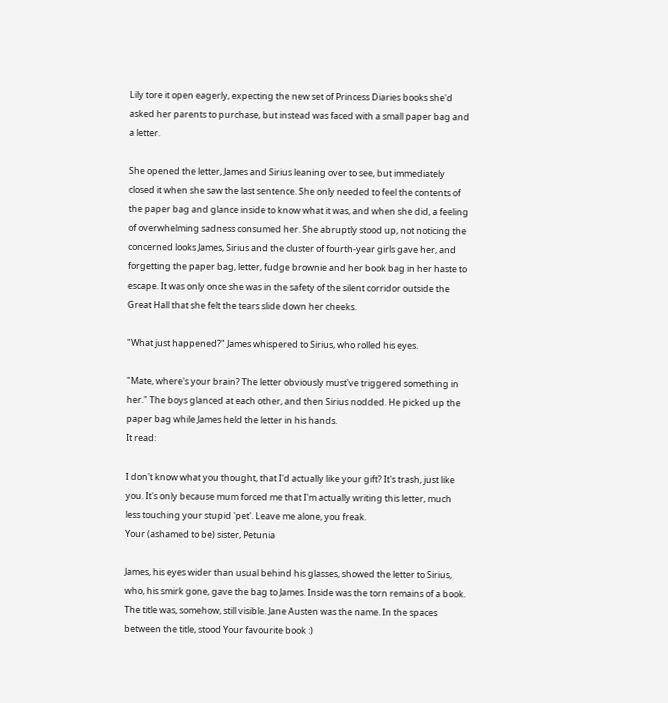Lily tore it open eagerly, expecting the new set of Princess Diaries books she'd asked her parents to purchase, but instead was faced with a small paper bag and a letter.

She opened the letter, James and Sirius leaning over to see, but immediately closed it when she saw the last sentence. She only needed to feel the contents of the paper bag and glance inside to know what it was, and when she did, a feeling of overwhelming sadness consumed her. She abruptly stood up, not noticing the concerned looks James, Sirius and the cluster of fourth-year girls gave her, and forgetting the paper bag, letter, fudge brownie and her book bag in her haste to escape. It was only once she was in the safety of the silent corridor outside the Great Hall that she felt the tears slide down her cheeks.

"What just happened?" James whispered to Sirius, who rolled his eyes.

"Mate, where's your brain? The letter obviously must've triggered something in her." The boys glanced at each other, and then Sirius nodded. He picked up the paper bag while James held the letter in his hands.
It read:

I don't know what you thought, that I'd actually like your gift? It's trash, just like you. It's only because mum forced me that I'm actually writing this letter, much less touching your stupid 'pet'. Leave me alone, you freak.
Your (ashamed to be) sister, Petunia

James, his eyes wider than usual behind his glasses, showed the letter to Sirius, who, his smirk gone, gave the bag to James. Inside was the torn remains of a book. The title was, somehow, still visible. Jane Austen was the name. In the spaces between the title, stood Your favourite book :)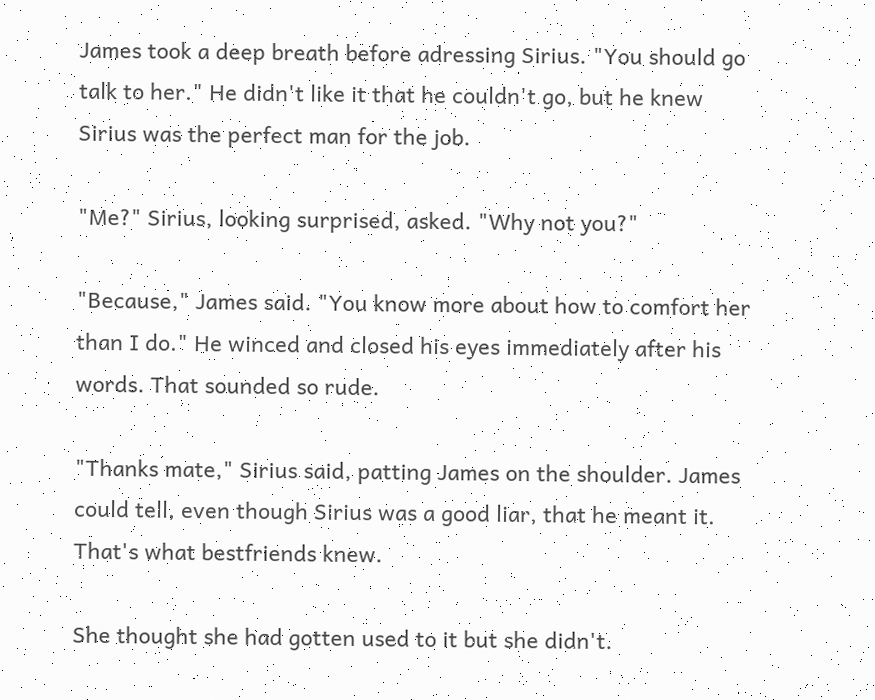James took a deep breath before adressing Sirius. "You should go talk to her." He didn't like it that he couldn't go, but he knew Sirius was the perfect man for the job.

"Me?" Sirius, looking surprised, asked. "Why not you?"

"Because," James said. "You know more about how to comfort her than I do." He winced and closed his eyes immediately after his words. That sounded so rude.

"Thanks mate," Sirius said, patting James on the shoulder. James could tell, even though Sirius was a good liar, that he meant it. That's what bestfriends knew.

She thought she had gotten used to it but she didn't.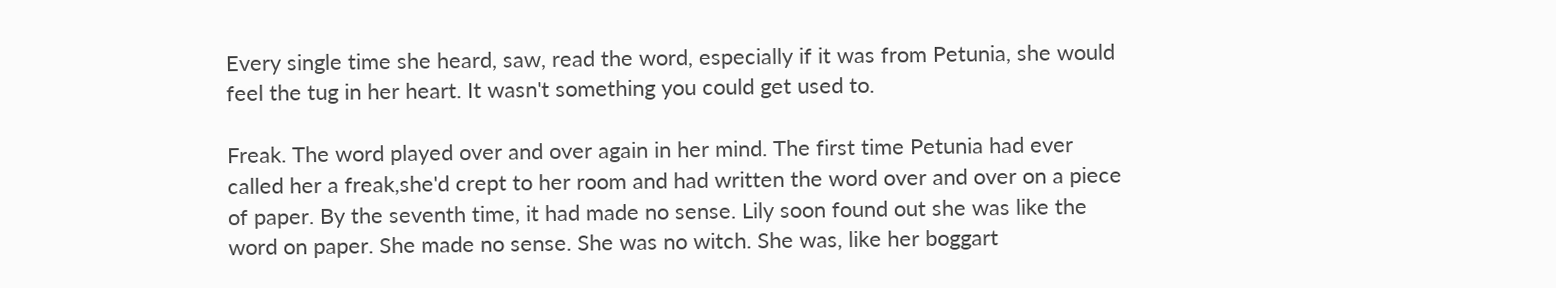Every single time she heard, saw, read the word, especially if it was from Petunia, she would feel the tug in her heart. It wasn't something you could get used to.

Freak. The word played over and over again in her mind. The first time Petunia had ever called her a freak,she'd crept to her room and had written the word over and over on a piece of paper. By the seventh time, it had made no sense. Lily soon found out she was like the word on paper. She made no sense. She was no witch. She was, like her boggart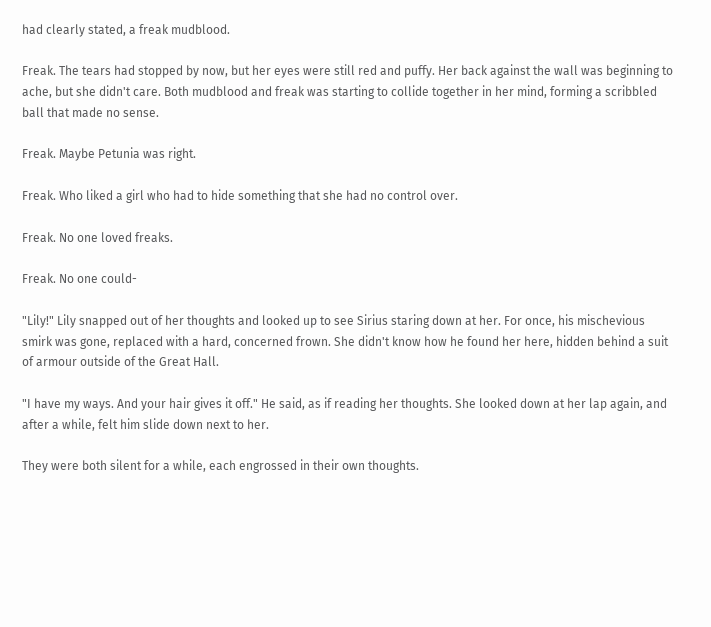had clearly stated, a freak mudblood.

Freak. The tears had stopped by now, but her eyes were still red and puffy. Her back against the wall was beginning to ache, but she didn't care. Both mudblood and freak was starting to collide together in her mind, forming a scribbled ball that made no sense.

Freak. Maybe Petunia was right.

Freak. Who liked a girl who had to hide something that she had no control over.

Freak. No one loved freaks.

Freak. No one could-

"Lily!" Lily snapped out of her thoughts and looked up to see Sirius staring down at her. For once, his mischevious smirk was gone, replaced with a hard, concerned frown. She didn't know how he found her here, hidden behind a suit of armour outside of the Great Hall.

"I have my ways. And your hair gives it off." He said, as if reading her thoughts. She looked down at her lap again, and after a while, felt him slide down next to her.

They were both silent for a while, each engrossed in their own thoughts.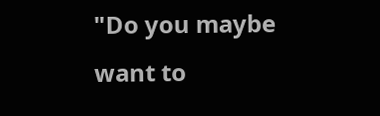"Do you maybe want to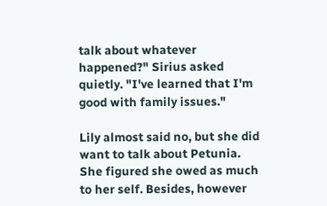talk about whatever happened?" Sirius asked quietly. "I've learned that I'm good with family issues."

Lily almost said no, but she did want to talk about Petunia. She figured she owed as much to her self. Besides, however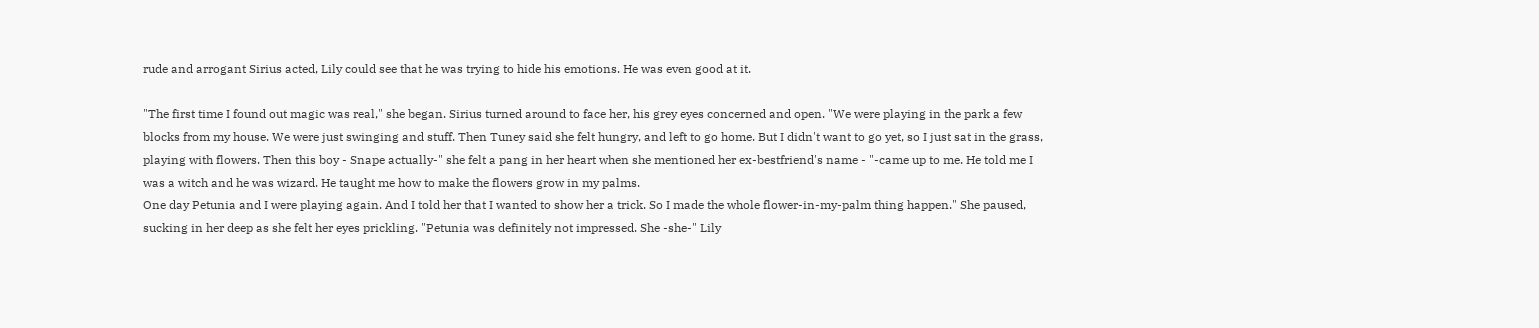rude and arrogant Sirius acted, Lily could see that he was trying to hide his emotions. He was even good at it.

"The first time I found out magic was real," she began. Sirius turned around to face her, his grey eyes concerned and open. "We were playing in the park a few blocks from my house. We were just swinging and stuff. Then Tuney said she felt hungry, and left to go home. But I didn't want to go yet, so I just sat in the grass, playing with flowers. Then this boy - Snape actually-" she felt a pang in her heart when she mentioned her ex-bestfriend's name - "-came up to me. He told me I was a witch and he was wizard. He taught me how to make the flowers grow in my palms.
One day Petunia and I were playing again. And I told her that I wanted to show her a trick. So I made the whole flower-in-my-palm thing happen." She paused, sucking in her deep as she felt her eyes prickling. "Petunia was definitely not impressed. She -she-" Lily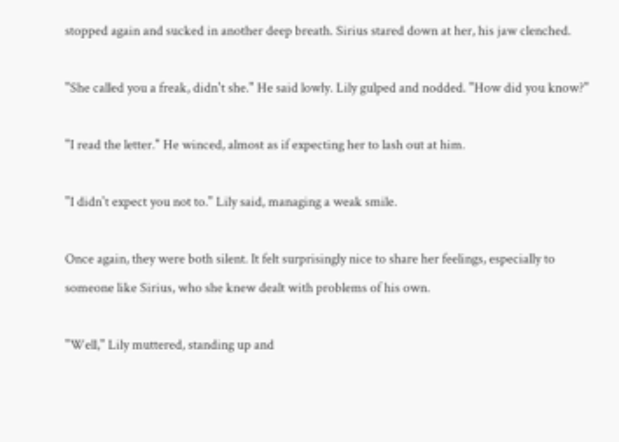stopped again and sucked in another deep breath. Sirius stared down at her, his jaw clenched.

"She called you a freak, didn't she." He said lowly. Lily gulped and nodded. "How did you know?"

"I read the letter." He winced, almost as if expecting her to lash out at him.

"I didn't expect you not to." Lily said, managing a weak smile.

Once again, they were both silent. It felt surprisingly nice to share her feelings, especially to someone like Sirius, who she knew dealt with problems of his own.

"Well," Lily muttered, standing up and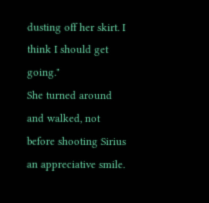dusting off her skirt. I think I should get going."
She turned around and walked, not before shooting Sirius an appreciative smile.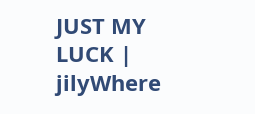JUST MY LUCK | jilyWhere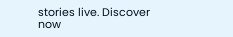stories live. Discover now